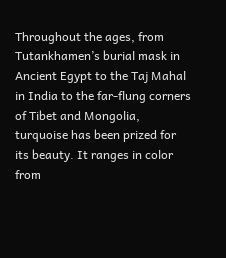Throughout the ages, from Tutankhamen’s burial mask in Ancient Egypt to the Taj Mahal in India to the far-flung corners of Tibet and Mongolia, turquoise has been prized for its beauty. It ranges in color from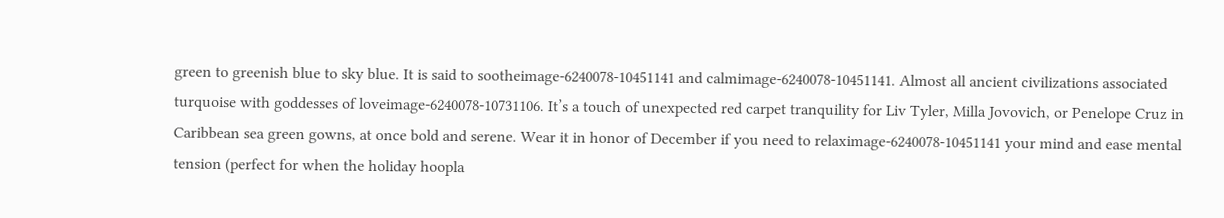green to greenish blue to sky blue. It is said to sootheimage-6240078-10451141 and calmimage-6240078-10451141. Almost all ancient civilizations associated turquoise with goddesses of loveimage-6240078-10731106. It’s a touch of unexpected red carpet tranquility for Liv Tyler, Milla Jovovich, or Penelope Cruz in Caribbean sea green gowns, at once bold and serene. Wear it in honor of December if you need to relaximage-6240078-10451141 your mind and ease mental tension (perfect for when the holiday hoopla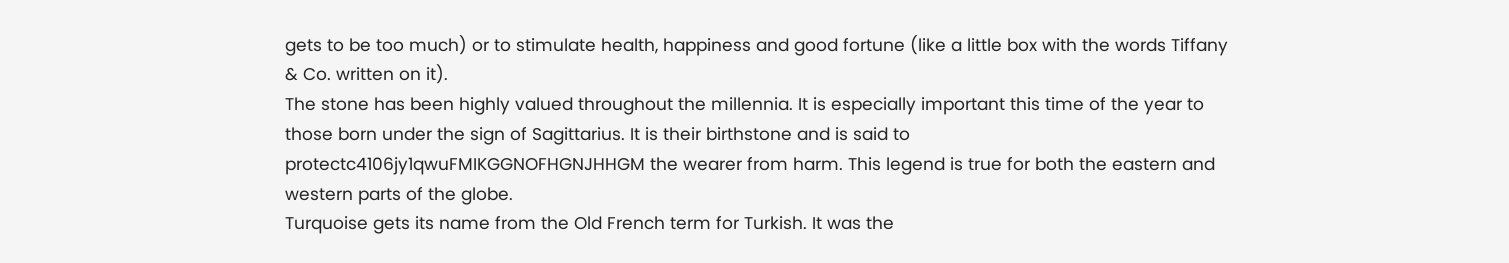gets to be too much) or to stimulate health, happiness and good fortune (like a little box with the words Tiffany & Co. written on it).
The stone has been highly valued throughout the millennia. It is especially important this time of the year to those born under the sign of Sagittarius. It is their birthstone and is said to
protectc4106jy1qwuFMIKGGNOFHGNJHHGM the wearer from harm. This legend is true for both the eastern and western parts of the globe.
Turquoise gets its name from the Old French term for Turkish. It was the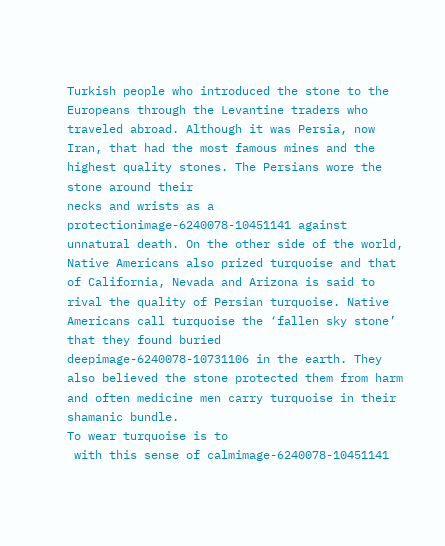Turkish people who introduced the stone to the Europeans through the Levantine traders who traveled abroad. Although it was Persia, now Iran, that had the most famous mines and the highest quality stones. The Persians wore the stone around their
necks and wrists as a protectionimage-6240078-10451141 against unnatural death. On the other side of the world, Native Americans also prized turquoise and that of California, Nevada and Arizona is said to rival the quality of Persian turquoise. Native Americans call turquoise the ‘fallen sky stone’ that they found buried deepimage-6240078-10731106 in the earth. They also believed the stone protected them from harm and often medicine men carry turquoise in their shamanic bundle.
To wear turquoise is to
 with this sense of calmimage-6240078-10451141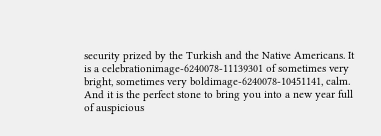security prized by the Turkish and the Native Americans. It is a celebrationimage-6240078-11139301 of sometimes very bright, sometimes very boldimage-6240078-10451141, calm. And it is the perfect stone to bring you into a new year full of auspicious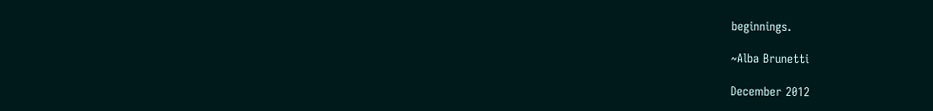beginnings.

~Alba Brunetti

December 2012